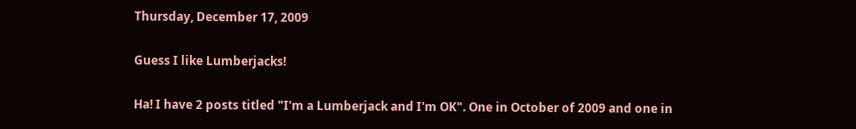Thursday, December 17, 2009

Guess I like Lumberjacks!

Ha! I have 2 posts titled "I'm a Lumberjack and I'm OK". One in October of 2009 and one in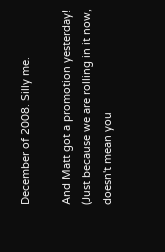December of 2008. Silly me.

And Matt got a promotion yesterday! (Just because we are rolling in it now, doesn't mean you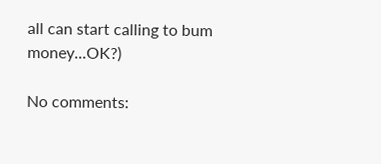all can start calling to bum money...OK?)

No comments: